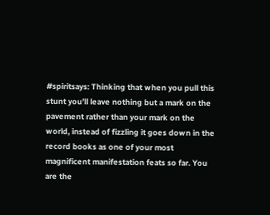#spiritsays: Thinking that when you pull this stunt you’ll leave nothing but a mark on the pavement rather than your mark on the world, instead of fizzling it goes down in the record books as one of your most magnificent manifestation feats so far. You are the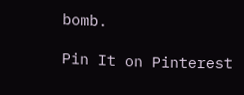bomb.

Pin It on Pinterest